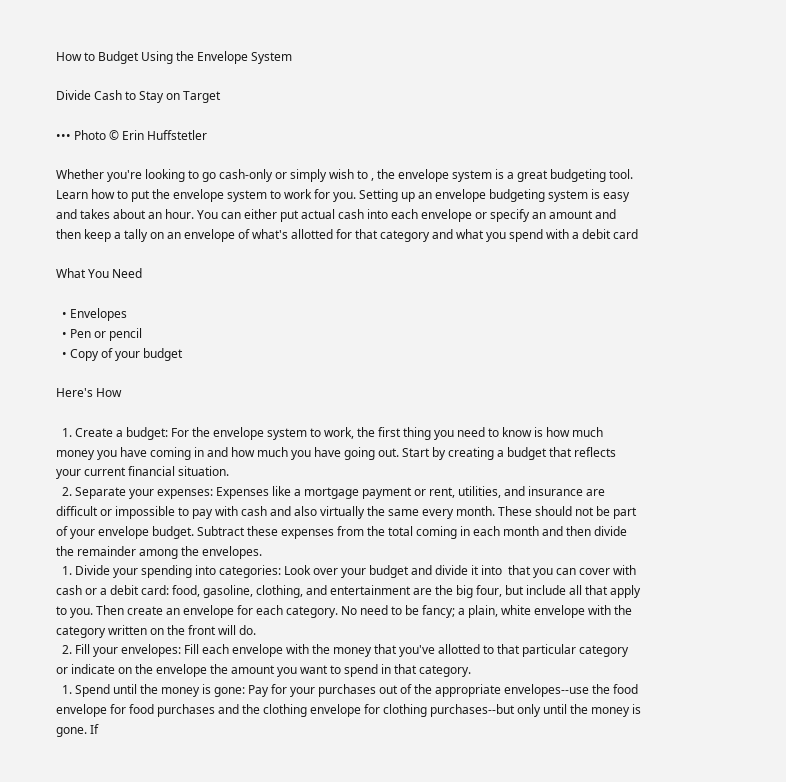How to Budget Using the Envelope System

Divide Cash to Stay on Target

••• Photo © Erin Huffstetler

Whether you're looking to go cash-only or simply wish to , the envelope system is a great budgeting tool. Learn how to put the envelope system to work for you. Setting up an envelope budgeting system is easy and takes about an hour. You can either put actual cash into each envelope or specify an amount and then keep a tally on an envelope of what's allotted for that category and what you spend with a debit card

What You Need

  • Envelopes
  • Pen or pencil
  • Copy of your budget

Here's How

  1. Create a budget: For the envelope system to work, the first thing you need to know is how much money you have coming in and how much you have going out. Start by creating a budget that reflects your current financial situation.
  2. Separate your expenses: Expenses like a mortgage payment or rent, utilities, and insurance are difficult or impossible to pay with cash and also virtually the same every month. These should not be part of your envelope budget. Subtract these expenses from the total coming in each month and then divide the remainder among the envelopes.
  1. Divide your spending into categories: Look over your budget and divide it into  that you can cover with cash or a debit card: food, gasoline, clothing, and entertainment are the big four, but include all that apply to you. Then create an envelope for each category. No need to be fancy; a plain, white envelope with the category written on the front will do.
  2. Fill your envelopes: Fill each envelope with the money that you've allotted to that particular category or indicate on the envelope the amount you want to spend in that category.
  1. Spend until the money is gone: Pay for your purchases out of the appropriate envelopes--use the food envelope for food purchases and the clothing envelope for clothing purchases--but only until the money is gone. If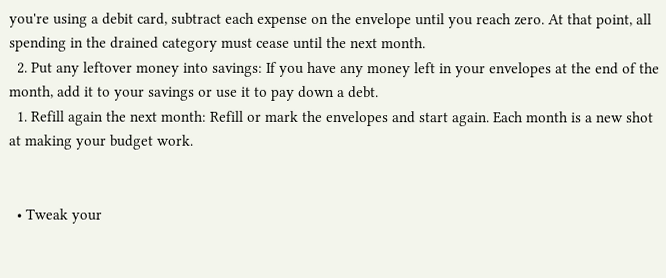you're using a debit card, subtract each expense on the envelope until you reach zero. At that point, all spending in the drained category must cease until the next month.
  2. Put any leftover money into savings: If you have any money left in your envelopes at the end of the month, add it to your savings or use it to pay down a debt.
  1. Refill again the next month: Refill or mark the envelopes and start again. Each month is a new shot at making your budget work.


  • Tweak your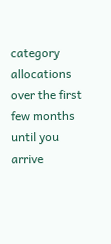category allocations over the first few months until you arrive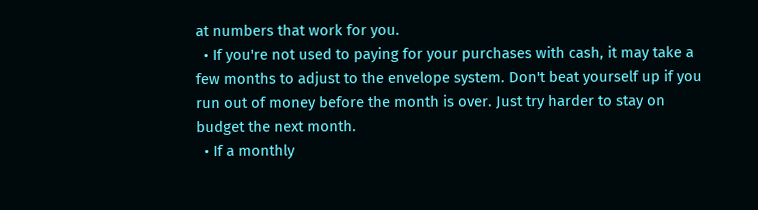at numbers that work for you.
  • If you're not used to paying for your purchases with cash, it may take a few months to adjust to the envelope system. Don't beat yourself up if you run out of money before the month is over. Just try harder to stay on budget the next month.
  • If a monthly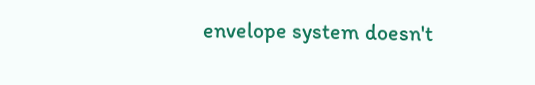envelope system doesn't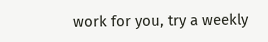work for you, try a weekly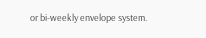or bi-weekly envelope system.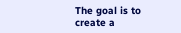The goal is to create a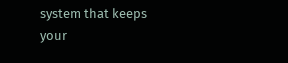system that keeps your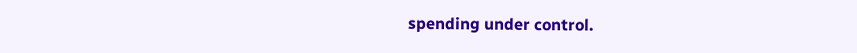spending under control.